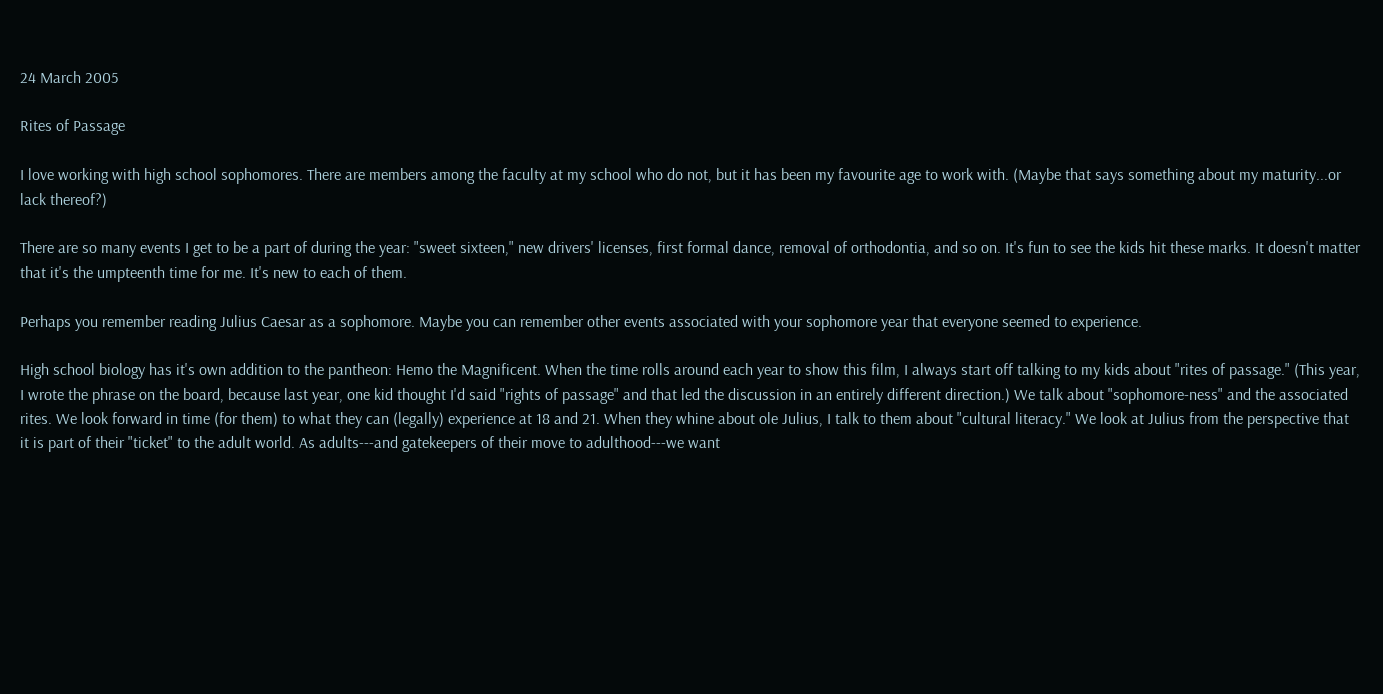24 March 2005

Rites of Passage

I love working with high school sophomores. There are members among the faculty at my school who do not, but it has been my favourite age to work with. (Maybe that says something about my maturity...or lack thereof?)

There are so many events I get to be a part of during the year: "sweet sixteen," new drivers' licenses, first formal dance, removal of orthodontia, and so on. It's fun to see the kids hit these marks. It doesn't matter that it's the umpteenth time for me. It's new to each of them.

Perhaps you remember reading Julius Caesar as a sophomore. Maybe you can remember other events associated with your sophomore year that everyone seemed to experience.

High school biology has it's own addition to the pantheon: Hemo the Magnificent. When the time rolls around each year to show this film, I always start off talking to my kids about "rites of passage." (This year, I wrote the phrase on the board, because last year, one kid thought I'd said "rights of passage" and that led the discussion in an entirely different direction.) We talk about "sophomore-ness" and the associated rites. We look forward in time (for them) to what they can (legally) experience at 18 and 21. When they whine about ole Julius, I talk to them about "cultural literacy." We look at Julius from the perspective that it is part of their "ticket" to the adult world. As adults---and gatekeepers of their move to adulthood---we want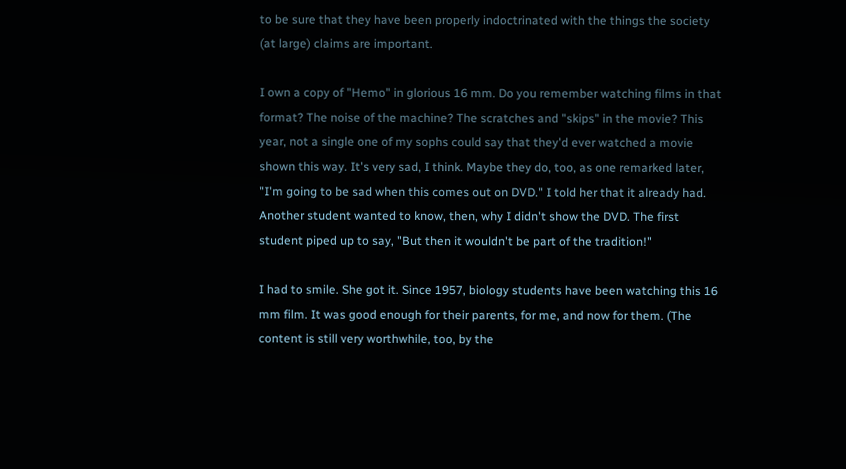to be sure that they have been properly indoctrinated with the things the society (at large) claims are important.

I own a copy of "Hemo" in glorious 16 mm. Do you remember watching films in that format? The noise of the machine? The scratches and "skips" in the movie? This year, not a single one of my sophs could say that they'd ever watched a movie shown this way. It's very sad, I think. Maybe they do, too, as one remarked later, "I'm going to be sad when this comes out on DVD." I told her that it already had. Another student wanted to know, then, why I didn't show the DVD. The first student piped up to say, "But then it wouldn't be part of the tradition!"

I had to smile. She got it. Since 1957, biology students have been watching this 16 mm film. It was good enough for their parents, for me, and now for them. (The content is still very worthwhile, too, by the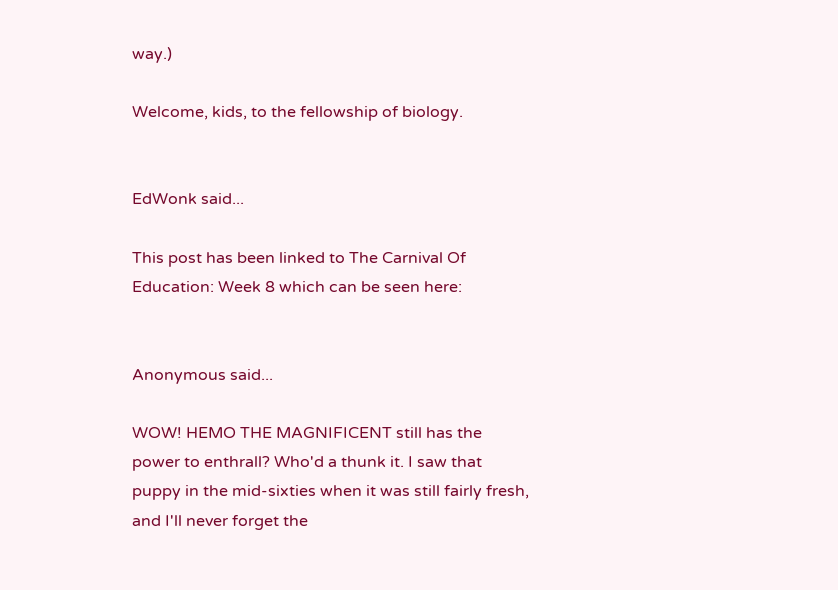way.)

Welcome, kids, to the fellowship of biology.


EdWonk said...

This post has been linked to The Carnival Of Education: Week 8 which can be seen here:


Anonymous said...

WOW! HEMO THE MAGNIFICENT still has the power to enthrall? Who'd a thunk it. I saw that puppy in the mid-sixties when it was still fairly fresh, and I'll never forget the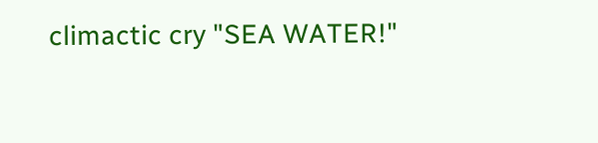climactic cry "SEA WATER!"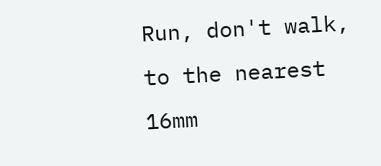Run, don't walk, to the nearest 16mm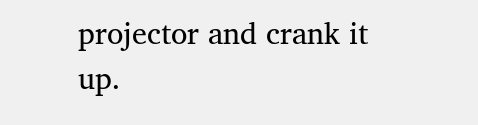projector and crank it up.